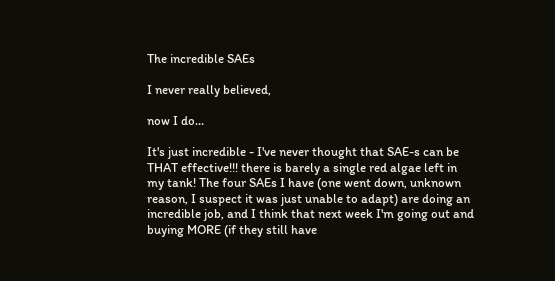The incredible SAEs

I never really believed,

now I do...

It's just incredible - I've never thought that SAE-s can be
THAT effective!!! there is barely a single red algae left in
my tank! The four SAEs I have (one went down, unknown
reason, I suspect it was just unable to adapt) are doing an
incredible job, and I think that next week I'm going out and
buying MORE (if they still have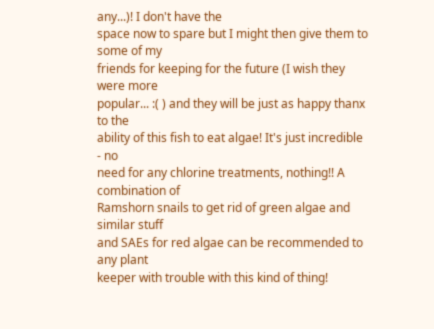any...)! I don't have the
space now to spare but I might then give them to some of my
friends for keeping for the future (I wish they were more
popular... :( ) and they will be just as happy thanx to the
ability of this fish to eat algae! It's just incredible - no
need for any chlorine treatments, nothing!! A combination of
Ramshorn snails to get rid of green algae and similar stuff
and SAEs for red algae can be recommended to any plant
keeper with trouble with this kind of thing!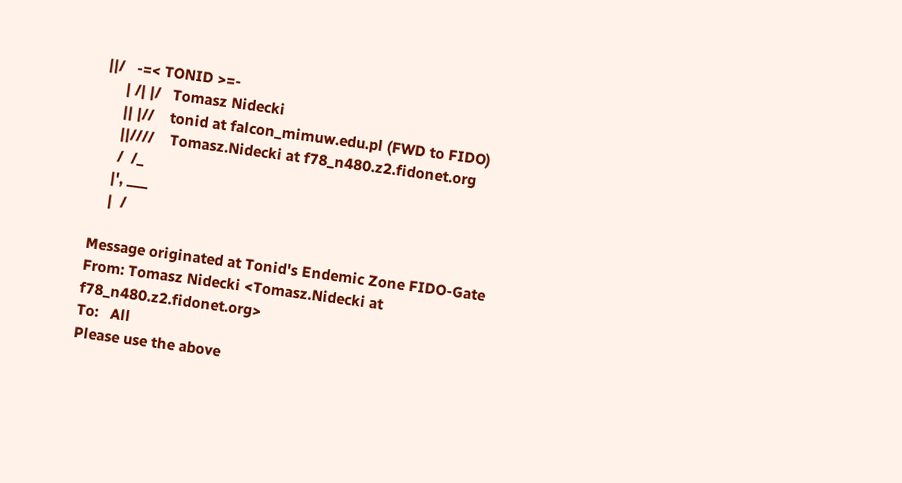||/   -=< TONID >=-
     | /| |/   Tomasz Nidecki
     || |//    tonid at falcon_mimuw.edu.pl (FWD to FIDO)
     ||////    Tomasz.Nidecki at f78_n480.z2.fidonet.org
     /  /_
    |', ___
    |  /

Message originated at Tonid's Endemic Zone FIDO-Gate
From: Tomasz Nidecki <Tomasz.Nidecki at f78_n480.z2.fidonet.org>
To:   All
Please use the above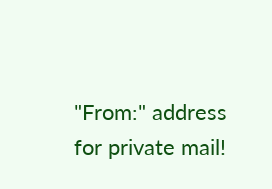"From:" address for private mail!